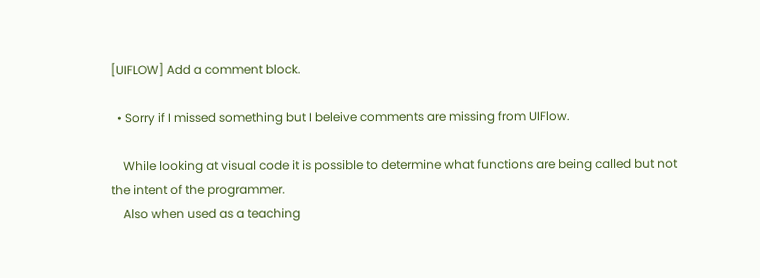[UIFLOW] Add a comment block.

  • Sorry if I missed something but I beleive comments are missing from UIFlow.

    While looking at visual code it is possible to determine what functions are being called but not the intent of the programmer.
    Also when used as a teaching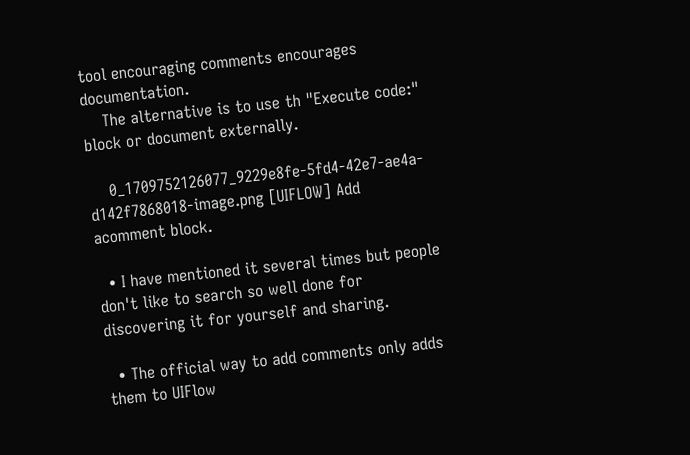tool encouraging comments encourages documentation.
    The alternative is to use th "Execute code:" block or document externally.

    0_1709752126077_9229e8fe-5fd4-42e7-ae4a-d142f7868018-image.png [UIFLOW] Add acomment block.

  • I have mentioned it several times but people don't like to search so well done for discovering it for yourself and sharing.

  • The official way to add comments only adds them to UIFlow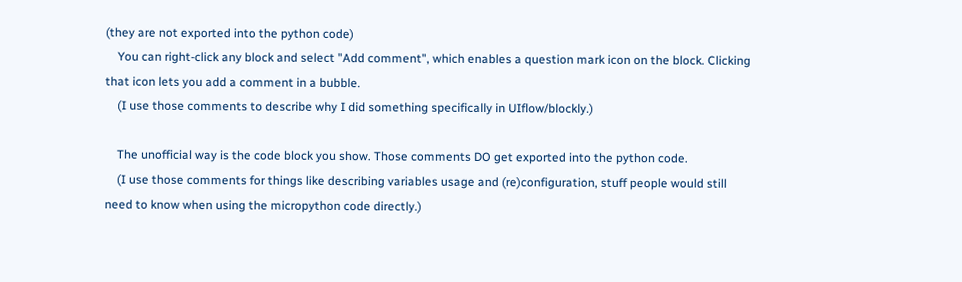(they are not exported into the python code)
    You can right-click any block and select "Add comment", which enables a question mark icon on the block. Clicking that icon lets you add a comment in a bubble.
    (I use those comments to describe why I did something specifically in UIflow/blockly.)

    The unofficial way is the code block you show. Those comments DO get exported into the python code.
    (I use those comments for things like describing variables usage and (re)configuration, stuff people would still need to know when using the micropython code directly.)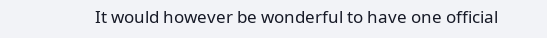It would however be wonderful to have one official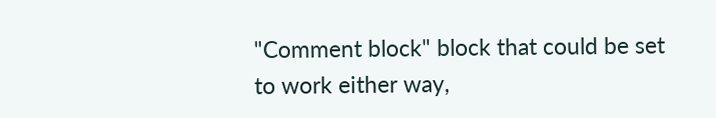"Comment block" block that could be set to work either way,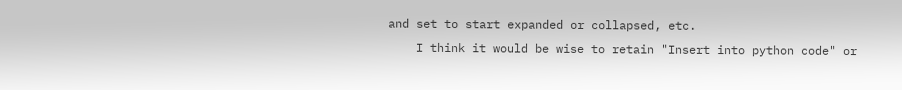and set to start expanded or collapsed, etc.
    I think it would be wise to retain "Insert into python code" or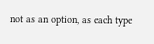not as an option, as each type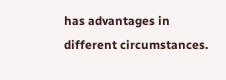has advantages in different circumstances.